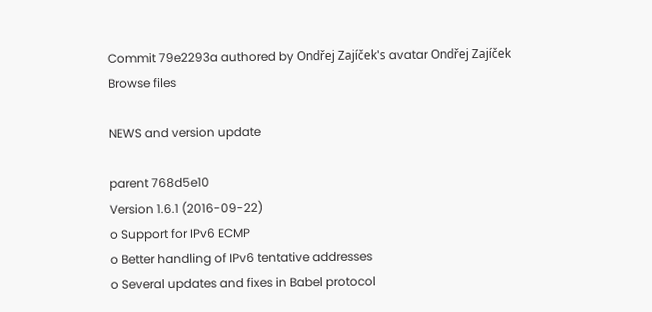Commit 79e2293a authored by Ondřej Zajíček's avatar Ondřej Zajíček
Browse files

NEWS and version update

parent 768d5e10
Version 1.6.1 (2016-09-22)
o Support for IPv6 ECMP
o Better handling of IPv6 tentative addresses
o Several updates and fixes in Babel protocol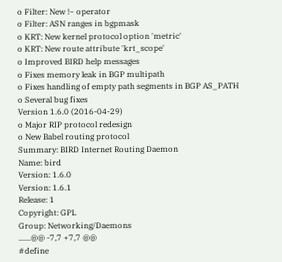o Filter: New !~ operator
o Filter: ASN ranges in bgpmask
o KRT: New kernel protocol option 'metric'
o KRT: New route attribute 'krt_scope'
o Improved BIRD help messages
o Fixes memory leak in BGP multipath
o Fixes handling of empty path segments in BGP AS_PATH
o Several bug fixes
Version 1.6.0 (2016-04-29)
o Major RIP protocol redesign
o New Babel routing protocol
Summary: BIRD Internet Routing Daemon
Name: bird
Version: 1.6.0
Version: 1.6.1
Release: 1
Copyright: GPL
Group: Networking/Daemons
......@@ -7,7 +7,7 @@
#define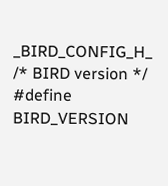_BIRD_CONFIG_H_
/* BIRD version */
#define BIRD_VERSION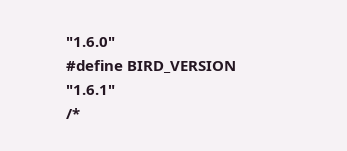"1.6.0"
#define BIRD_VERSION "1.6.1"
/*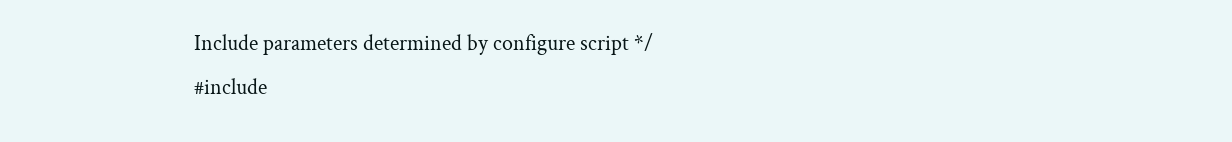Include parameters determined by configure script */
#include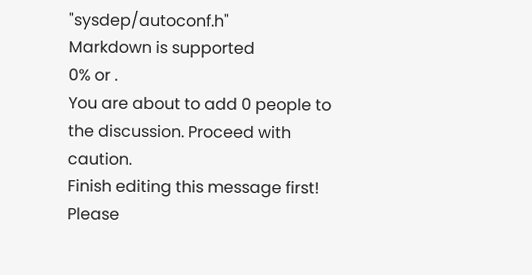"sysdep/autoconf.h"
Markdown is supported
0% or .
You are about to add 0 people to the discussion. Proceed with caution.
Finish editing this message first!
Please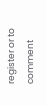register or to comment